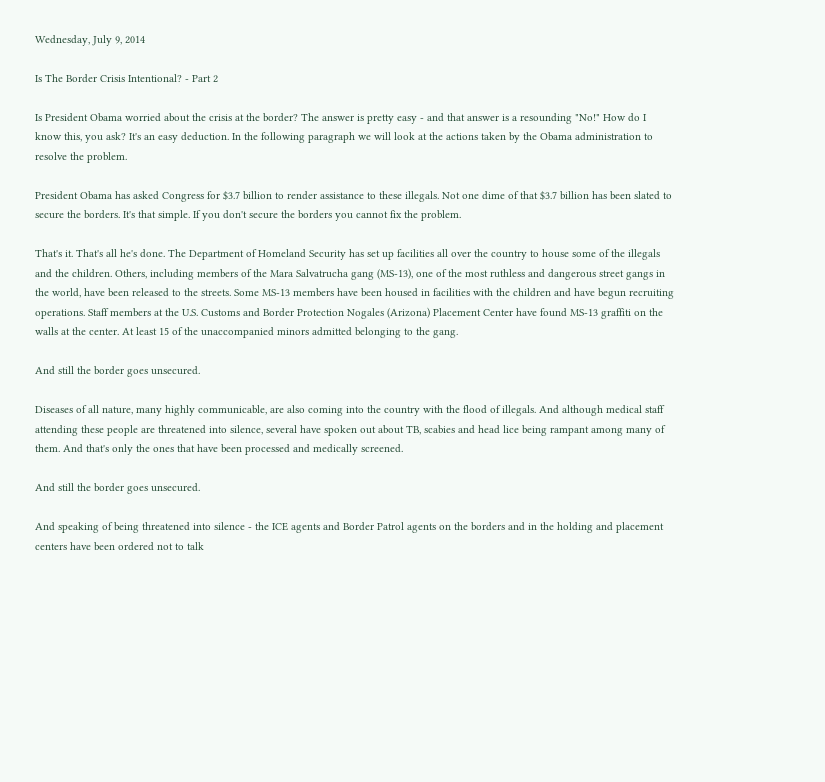Wednesday, July 9, 2014

Is The Border Crisis Intentional? - Part 2

Is President Obama worried about the crisis at the border? The answer is pretty easy - and that answer is a resounding "No!" How do I know this, you ask? It's an easy deduction. In the following paragraph we will look at the actions taken by the Obama administration to resolve the problem.

President Obama has asked Congress for $3.7 billion to render assistance to these illegals. Not one dime of that $3.7 billion has been slated to secure the borders. It's that simple. If you don't secure the borders you cannot fix the problem.

That's it. That's all he's done. The Department of Homeland Security has set up facilities all over the country to house some of the illegals and the children. Others, including members of the Mara Salvatrucha gang (MS-13), one of the most ruthless and dangerous street gangs in the world, have been released to the streets. Some MS-13 members have been housed in facilities with the children and have begun recruiting operations. Staff members at the U.S. Customs and Border Protection Nogales (Arizona) Placement Center have found MS-13 graffiti on the walls at the center. At least 15 of the unaccompanied minors admitted belonging to the gang.

And still the border goes unsecured.

Diseases of all nature, many highly communicable, are also coming into the country with the flood of illegals. And although medical staff attending these people are threatened into silence, several have spoken out about TB, scabies and head lice being rampant among many of them. And that's only the ones that have been processed and medically screened.

And still the border goes unsecured.

And speaking of being threatened into silence - the ICE agents and Border Patrol agents on the borders and in the holding and placement centers have been ordered not to talk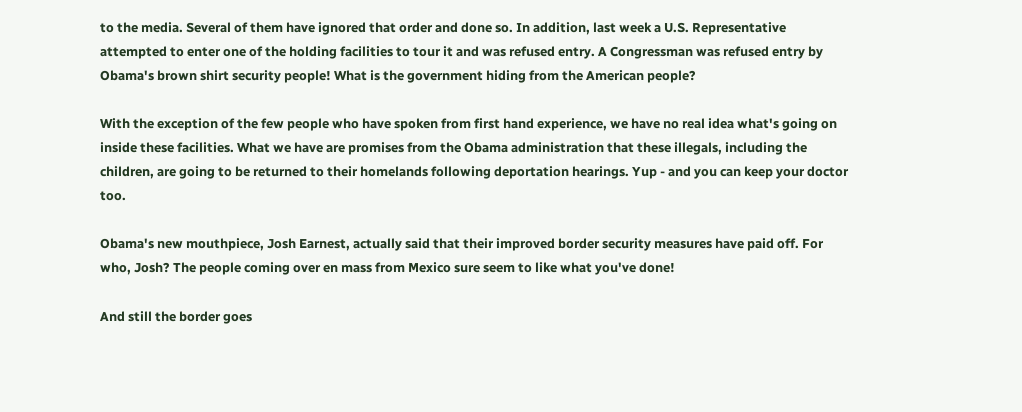to the media. Several of them have ignored that order and done so. In addition, last week a U.S. Representative attempted to enter one of the holding facilities to tour it and was refused entry. A Congressman was refused entry by Obama's brown shirt security people! What is the government hiding from the American people?

With the exception of the few people who have spoken from first hand experience, we have no real idea what's going on inside these facilities. What we have are promises from the Obama administration that these illegals, including the children, are going to be returned to their homelands following deportation hearings. Yup - and you can keep your doctor too.

Obama's new mouthpiece, Josh Earnest, actually said that their improved border security measures have paid off. For who, Josh? The people coming over en mass from Mexico sure seem to like what you've done!

And still the border goes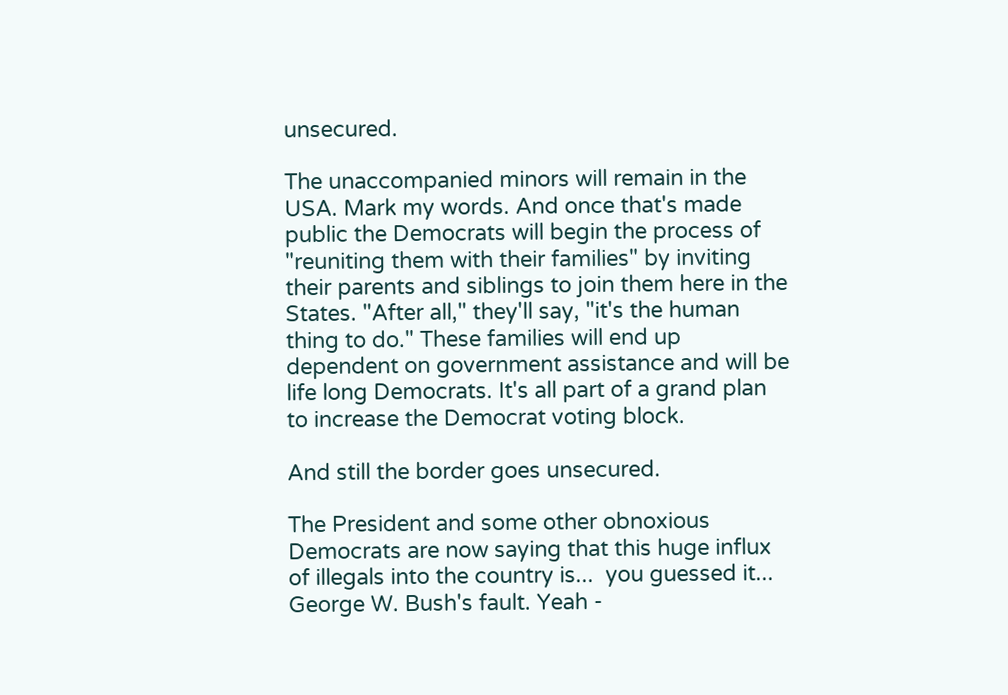unsecured.

The unaccompanied minors will remain in the USA. Mark my words. And once that's made public the Democrats will begin the process of "reuniting them with their families" by inviting their parents and siblings to join them here in the States. "After all," they'll say, "it's the human thing to do." These families will end up dependent on government assistance and will be life long Democrats. It's all part of a grand plan to increase the Democrat voting block.

And still the border goes unsecured.

The President and some other obnoxious Democrats are now saying that this huge influx of illegals into the country is...  you guessed it... George W. Bush's fault. Yeah -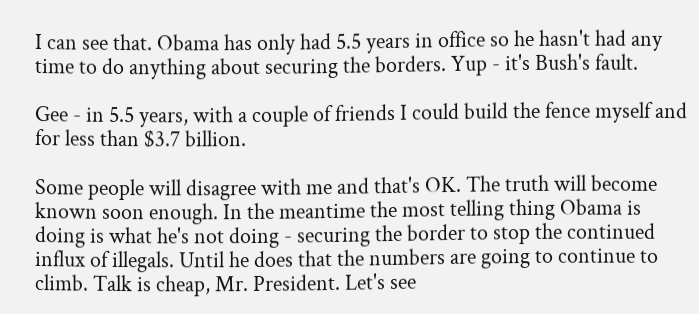I can see that. Obama has only had 5.5 years in office so he hasn't had any time to do anything about securing the borders. Yup - it's Bush's fault.

Gee - in 5.5 years, with a couple of friends I could build the fence myself and for less than $3.7 billion.

Some people will disagree with me and that's OK. The truth will become known soon enough. In the meantime the most telling thing Obama is doing is what he's not doing - securing the border to stop the continued influx of illegals. Until he does that the numbers are going to continue to climb. Talk is cheap, Mr. President. Let's see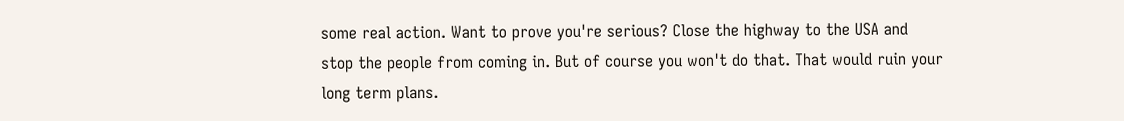some real action. Want to prove you're serious? Close the highway to the USA and stop the people from coming in. But of course you won't do that. That would ruin your long term plans.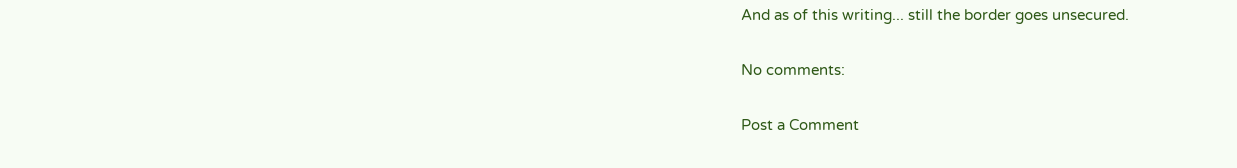And as of this writing... still the border goes unsecured.

No comments:

Post a Comment